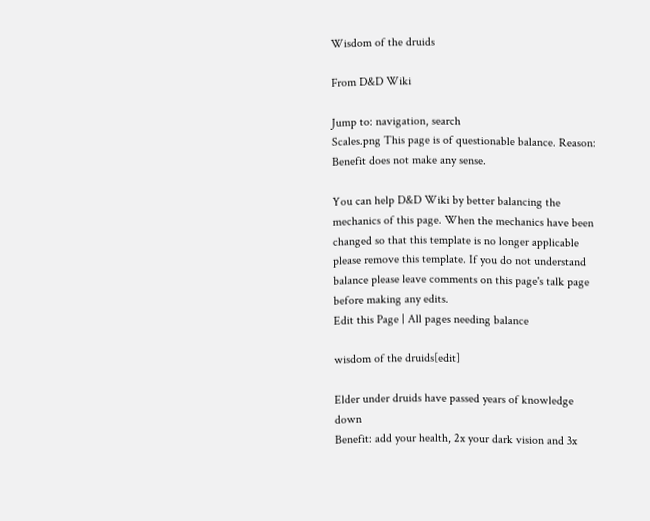Wisdom of the druids

From D&D Wiki

Jump to: navigation, search
Scales.png This page is of questionable balance. Reason: Benefit does not make any sense.

You can help D&D Wiki by better balancing the mechanics of this page. When the mechanics have been changed so that this template is no longer applicable please remove this template. If you do not understand balance please leave comments on this page's talk page before making any edits.
Edit this Page | All pages needing balance

wisdom of the druids[edit]

Elder under druids have passed years of knowledge down
Benefit: add your health, 2x your dark vision and 3x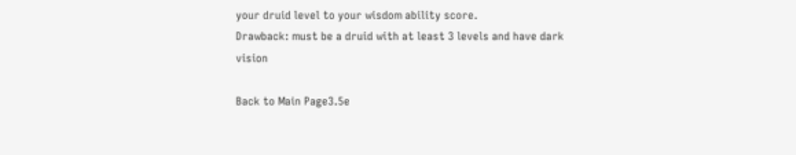your druid level to your wisdom ability score.
Drawback: must be a druid with at least 3 levels and have dark vision

Back to Main Page3.5e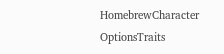HomebrewCharacter OptionsTraits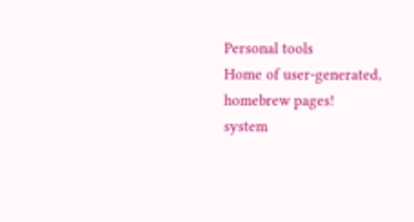Personal tools
Home of user-generated,
homebrew pages!
system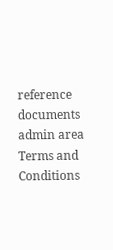reference documents
admin area
Terms and Conditions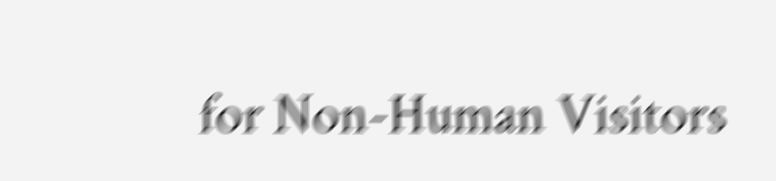for Non-Human Visitors